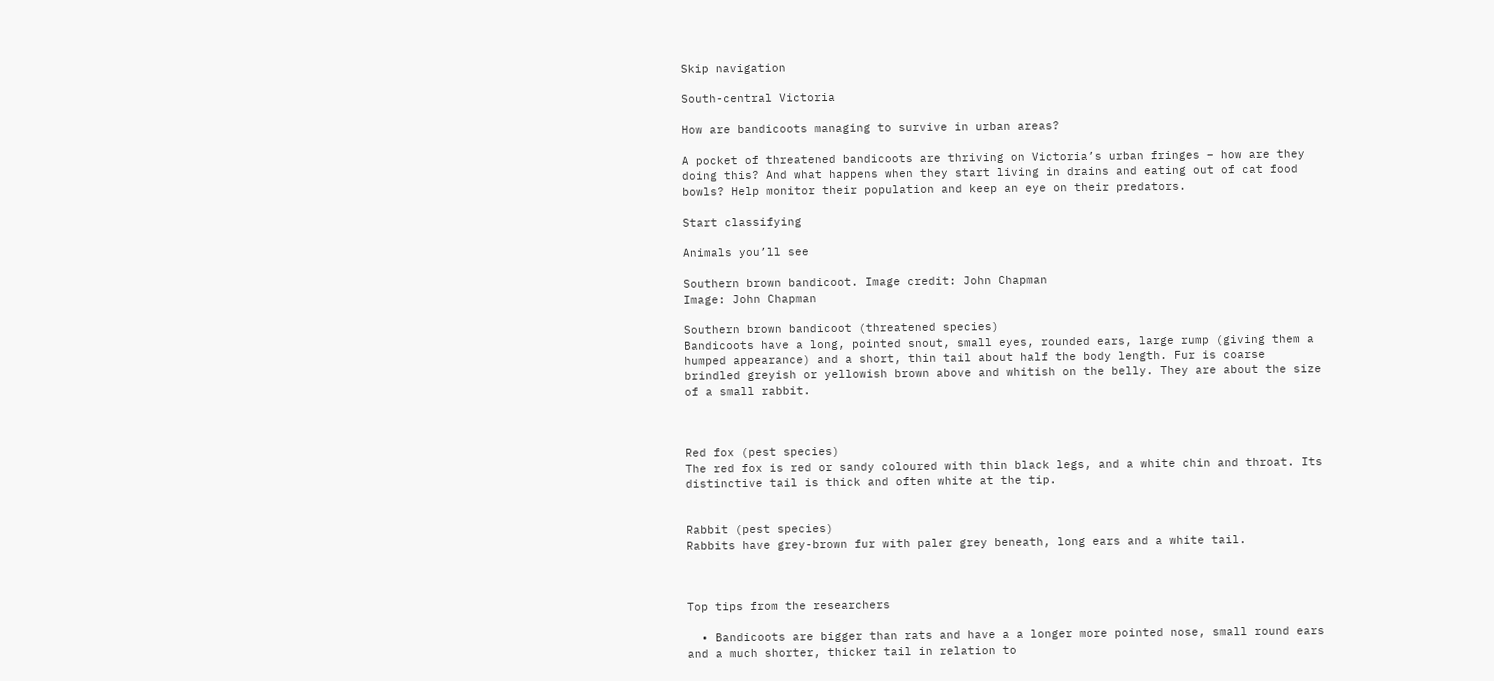Skip navigation

South-central Victoria

How are bandicoots managing to survive in urban areas?

A pocket of threatened bandicoots are thriving on Victoria’s urban fringes – how are they doing this? And what happens when they start living in drains and eating out of cat food bowls? Help monitor their population and keep an eye on their predators.

Start classifying

Animals you’ll see

Southern brown bandicoot. Image credit: John Chapman
Image: John Chapman

Southern brown bandicoot (threatened species)
Bandicoots have a long, pointed snout, small eyes, rounded ears, large rump (giving them a humped appearance) and a short, thin tail about half the body length. Fur is coarse brindled greyish or yellowish brown above and whitish on the belly. They are about the size of a small rabbit.



Red fox (pest species)
The red fox is red or sandy coloured with thin black legs, and a white chin and throat. Its distinctive tail is thick and often white at the tip.


Rabbit (pest species)
Rabbits have grey-brown fur with paler grey beneath, long ears and a white tail.



Top tips from the researchers

  • Bandicoots are bigger than rats and have a a longer more pointed nose, small round ears and a much shorter, thicker tail in relation to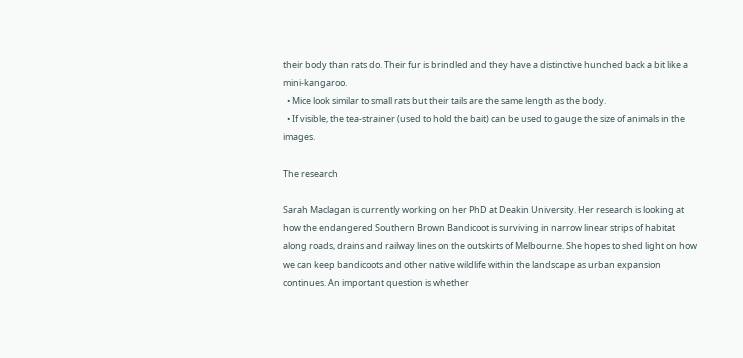their body than rats do. Their fur is brindled and they have a distinctive hunched back a bit like a mini-kangaroo.
  • Mice look similar to small rats but their tails are the same length as the body.
  • If visible, the tea-strainer (used to hold the bait) can be used to gauge the size of animals in the images.

The research

Sarah Maclagan is currently working on her PhD at Deakin University. Her research is looking at how the endangered Southern Brown Bandicoot is surviving in narrow linear strips of habitat along roads, drains and railway lines on the outskirts of Melbourne. She hopes to shed light on how we can keep bandicoots and other native wildlife within the landscape as urban expansion continues. An important question is whether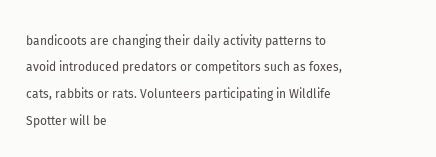bandicoots are changing their daily activity patterns to avoid introduced predators or competitors such as foxes, cats, rabbits or rats. Volunteers participating in Wildlife Spotter will be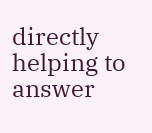directly helping to answer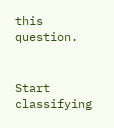this question.


Start classifying